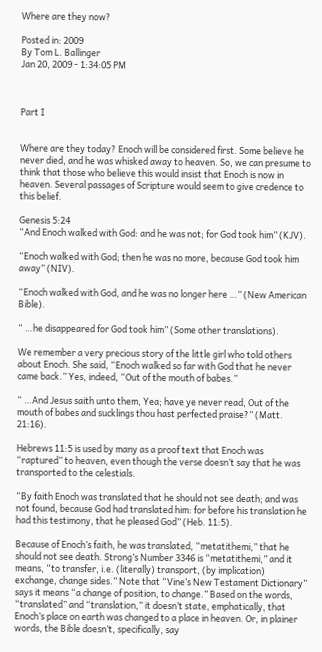Where are they now?

Posted in: 2009
By Tom L. Ballinger
Jan 20, 2009 - 1:34:05 PM



Part I


Where are they today? Enoch will be considered first. Some believe he never died, and he was whisked away to heaven. So, we can presume to think that those who believe this would insist that Enoch is now in heaven. Several passages of Scripture would seem to give credence to this belief.

Genesis 5:24
“And Enoch walked with God: and he was not; for God took him” (KJV).

“Enoch walked with God; then he was no more, because God took him away” (NIV).

“Enoch walked with God, and he was no longer here …” (New American Bible).

“ …he disappeared for God took him” (Some other translations).

We remember a very precious story of the little girl who told others about Enoch. She said, “Enoch walked so far with God that he never came back.” Yes, indeed, “Out of the mouth of babes.”

“ …And Jesus saith unto them, Yea; have ye never read, Out of the mouth of babes and sucklings thou hast perfected praise?” (Matt. 21:16).

Hebrews 11:5 is used by many as a proof text that Enoch was “raptured” to heaven, even though the verse doesn’t say that he was transported to the celestials.

“By faith Enoch was translated that he should not see death; and was not found, because God had translated him: for before his translation he had this testimony, that he pleased God” (Heb. 11:5).

Because of Enoch’s faith, he was translated, “metatithemi,” that he should not see death. Strong’s Number 3346 is “metatithemi,” and it means, “to transfer, i.e. (literally) transport, (by implication) exchange, change sides.” Note that “Vine’s New Testament Dictionary” says it means “a change of position, to change.” Based on the words, “translated” and “translation,” it doesn’t state, emphatically, that Enoch’s place on earth was changed to a place in heaven. Or, in plainer words, the Bible doesn’t, specifically, say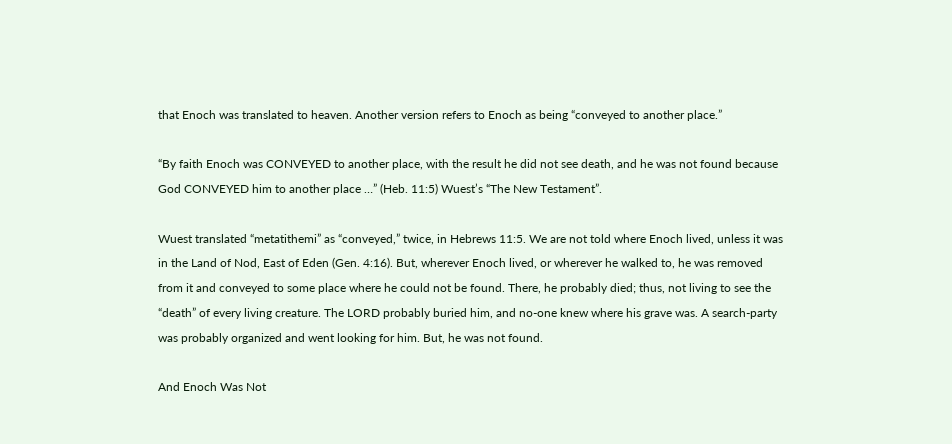that Enoch was translated to heaven. Another version refers to Enoch as being “conveyed to another place.”

“By faith Enoch was CONVEYED to another place, with the result he did not see death, and he was not found because God CONVEYED him to another place …” (Heb. 11:5) Wuest’s “The New Testament”.

Wuest translated “metatithemi” as “conveyed,” twice, in Hebrews 11:5. We are not told where Enoch lived, unless it was in the Land of Nod, East of Eden (Gen. 4:16). But, wherever Enoch lived, or wherever he walked to, he was removed from it and conveyed to some place where he could not be found. There, he probably died; thus, not living to see the “death” of every living creature. The LORD probably buried him, and no-one knew where his grave was. A search-party was probably organized and went looking for him. But, he was not found.

And Enoch Was Not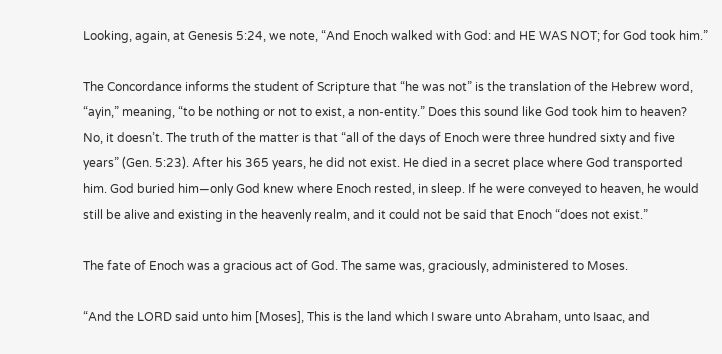Looking, again, at Genesis 5:24, we note, “And Enoch walked with God: and HE WAS NOT; for God took him.”

The Concordance informs the student of Scripture that “he was not” is the translation of the Hebrew word, “ayin,” meaning, “to be nothing or not to exist, a non-entity.” Does this sound like God took him to heaven? No, it doesn’t. The truth of the matter is that “all of the days of Enoch were three hundred sixty and five years” (Gen. 5:23). After his 365 years, he did not exist. He died in a secret place where God transported him. God buried him—only God knew where Enoch rested, in sleep. If he were conveyed to heaven, he would still be alive and existing in the heavenly realm, and it could not be said that Enoch “does not exist.”

The fate of Enoch was a gracious act of God. The same was, graciously, administered to Moses.

“And the LORD said unto him [Moses], This is the land which I sware unto Abraham, unto Isaac, and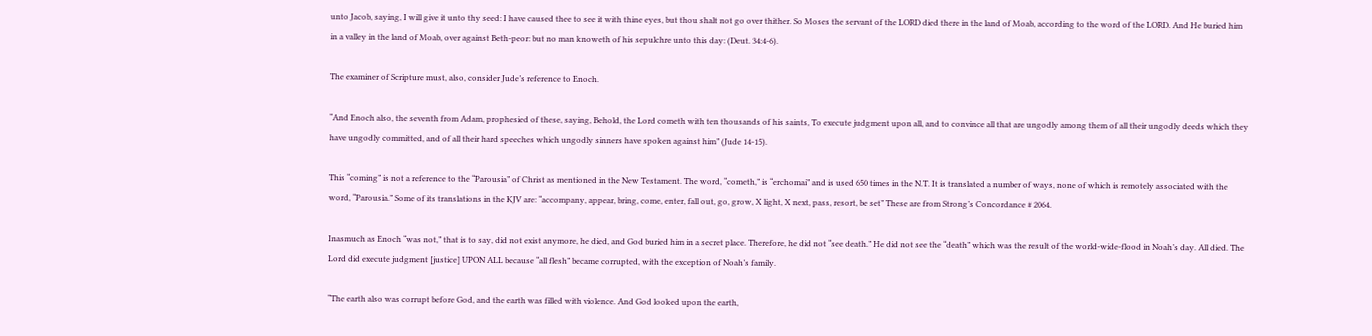unto Jacob, saying, I will give it unto thy seed: I have caused thee to see it with thine eyes, but thou shalt not go over thither. So Moses the servant of the LORD died there in the land of Moab, according to the word of the LORD. And He buried him in a valley in the land of Moab, over against Beth-peor: but no man knoweth of his sepulchre unto this day: (Deut. 34:4-6).

The examiner of Scripture must, also, consider Jude’s reference to Enoch.

“And Enoch also, the seventh from Adam, prophesied of these, saying, Behold, the Lord cometh with ten thousands of his saints, To execute judgment upon all, and to convince all that are ungodly among them of all their ungodly deeds which they have ungodly committed, and of all their hard speeches which ungodly sinners have spoken against him” (Jude 14-15).

This “coming” is not a reference to the “Parousia” of Christ as mentioned in the New Testament. The word, “cometh,” is “erchomai” and is used 650 times in the N.T. It is translated a number of ways, none of which is remotely associated with the word, “Parousia.” Some of its translations in the KJV are: “accompany, appear, bring, come, enter, fall out, go, grow, X light, X next, pass, resort, be set” These are from Strong’s Concordance # 2064.

Inasmuch as Enoch “was not,” that is to say, did not exist anymore, he died, and God buried him in a secret place. Therefore, he did not “see death.” He did not see the “death” which was the result of the world-wide-flood in Noah’s day. All died. The Lord did execute judgment [justice] UPON ALL because “all flesh” became corrupted, with the exception of Noah’s family.

“The earth also was corrupt before God, and the earth was filled with violence. And God looked upon the earth,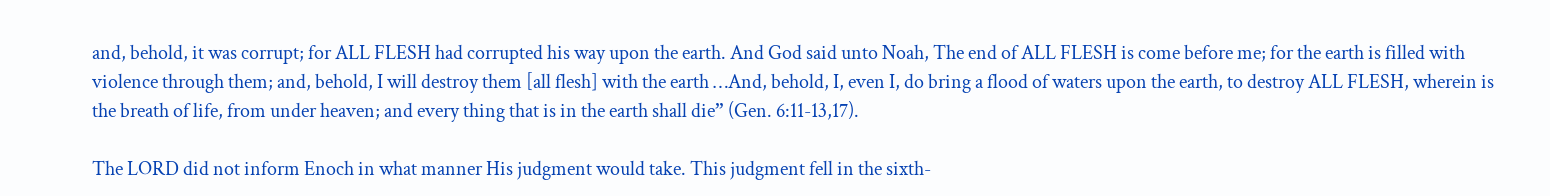and, behold, it was corrupt; for ALL FLESH had corrupted his way upon the earth. And God said unto Noah, The end of ALL FLESH is come before me; for the earth is filled with violence through them; and, behold, I will destroy them [all flesh] with the earth …And, behold, I, even I, do bring a flood of waters upon the earth, to destroy ALL FLESH, wherein is the breath of life, from under heaven; and every thing that is in the earth shall die” (Gen. 6:11-13,17).

The LORD did not inform Enoch in what manner His judgment would take. This judgment fell in the sixth-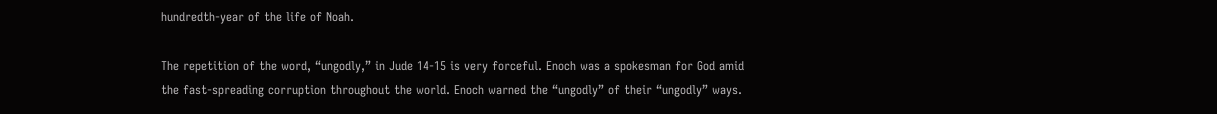hundredth-year of the life of Noah.

The repetition of the word, “ungodly,” in Jude 14-15 is very forceful. Enoch was a spokesman for God amid the fast-spreading corruption throughout the world. Enoch warned the “ungodly” of their “ungodly” ways.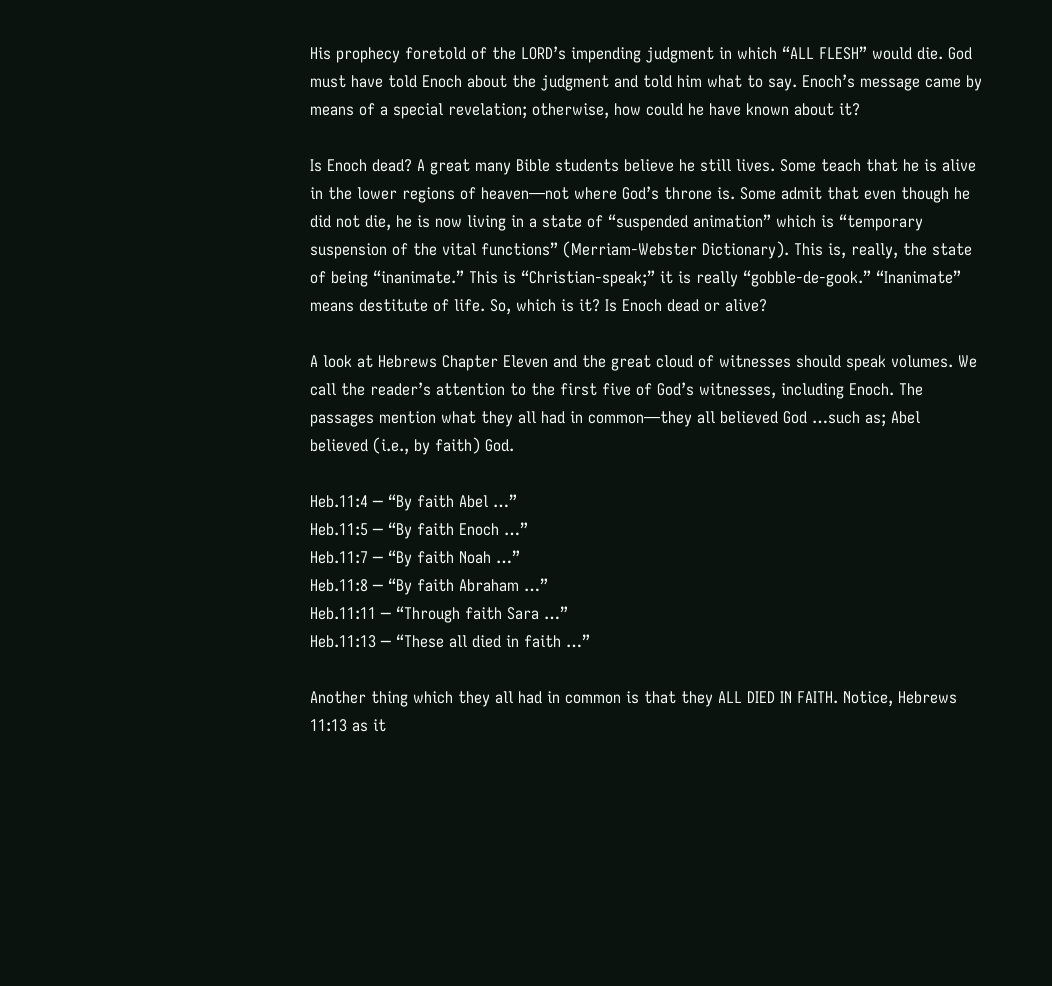His prophecy foretold of the LORD’s impending judgment in which “ALL FLESH” would die. God must have told Enoch about the judgment and told him what to say. Enoch’s message came by means of a special revelation; otherwise, how could he have known about it?

Is Enoch dead? A great many Bible students believe he still lives. Some teach that he is alive in the lower regions of heaven—not where God’s throne is. Some admit that even though he did not die, he is now living in a state of “suspended animation” which is “temporary suspension of the vital functions” (Merriam-Webster Dictionary). This is, really, the state of being “inanimate.” This is “Christian-speak;” it is really “gobble-de-gook.” “Inanimate” means destitute of life. So, which is it? Is Enoch dead or alive?

A look at Hebrews Chapter Eleven and the great cloud of witnesses should speak volumes. We call the reader’s attention to the first five of God’s witnesses, including Enoch. The passages mention what they all had in common—they all believed God …such as; Abel believed (i.e., by faith) God.

Heb.11:4 ─ “By faith Abel …”
Heb.11:5 ─ “By faith Enoch …”
Heb.11:7 ─ “By faith Noah …”
Heb.11:8 ─ “By faith Abraham …”
Heb.11:11 ─ “Through faith Sara …”
Heb.11:13 ─ “These all died in faith …”

Another thing which they all had in common is that they ALL DIED IN FAITH. Notice, Hebrews 11:13 as it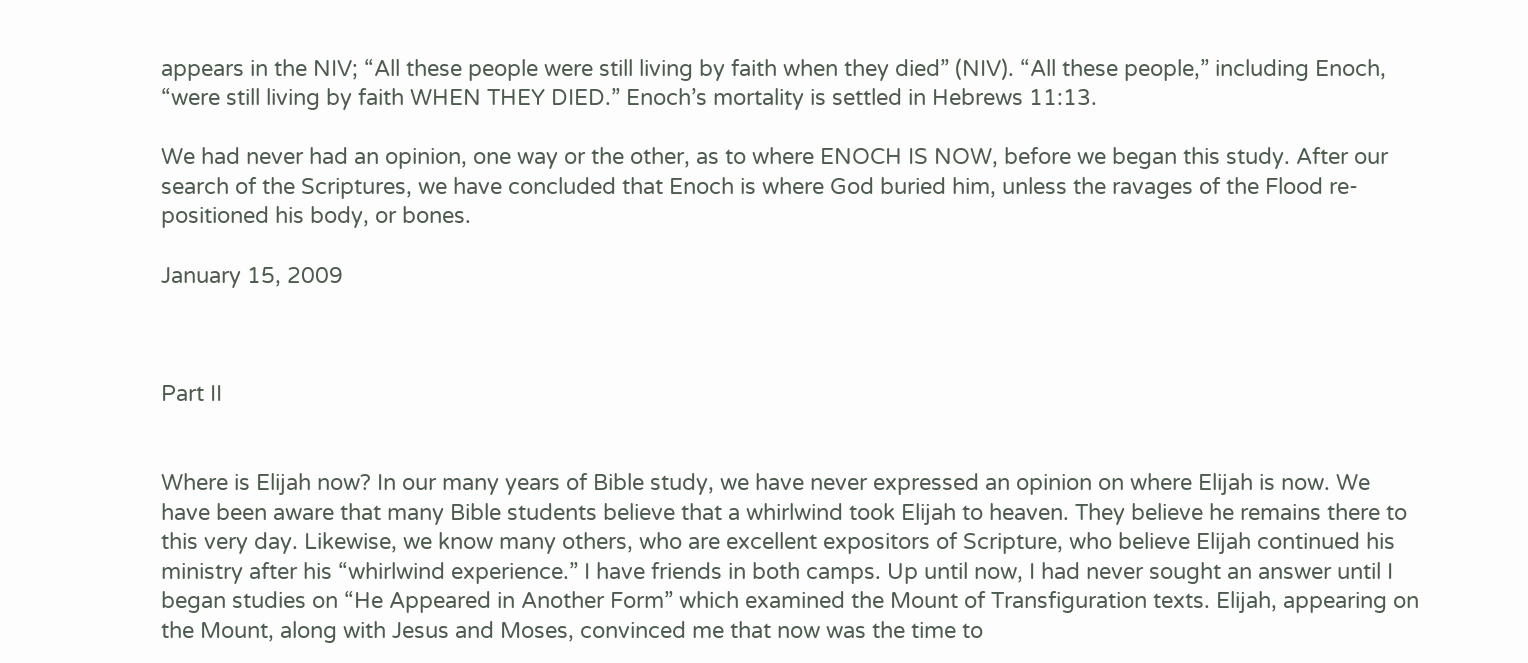appears in the NIV; “All these people were still living by faith when they died” (NIV). “All these people,” including Enoch, “were still living by faith WHEN THEY DIED.” Enoch’s mortality is settled in Hebrews 11:13.

We had never had an opinion, one way or the other, as to where ENOCH IS NOW, before we began this study. After our search of the Scriptures, we have concluded that Enoch is where God buried him, unless the ravages of the Flood re-positioned his body, or bones.

January 15, 2009



Part II


Where is Elijah now? In our many years of Bible study, we have never expressed an opinion on where Elijah is now. We have been aware that many Bible students believe that a whirlwind took Elijah to heaven. They believe he remains there to this very day. Likewise, we know many others, who are excellent expositors of Scripture, who believe Elijah continued his ministry after his “whirlwind experience.” I have friends in both camps. Up until now, I had never sought an answer until I began studies on “He Appeared in Another Form” which examined the Mount of Transfiguration texts. Elijah, appearing on the Mount, along with Jesus and Moses, convinced me that now was the time to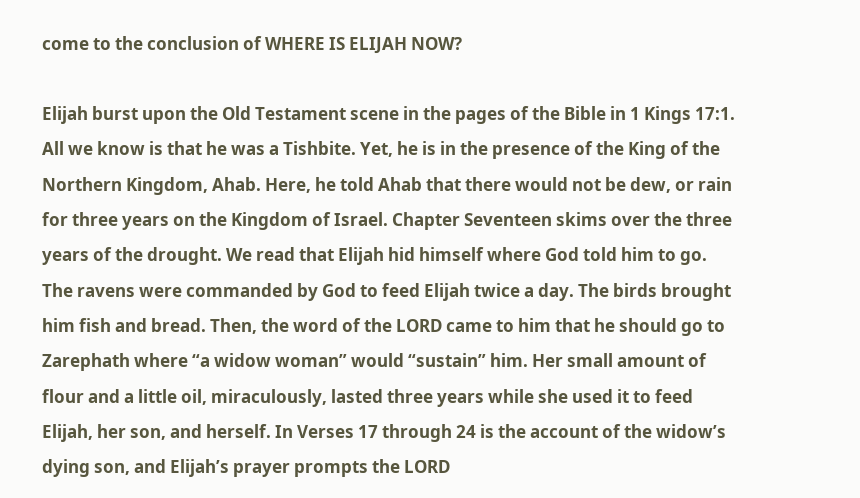come to the conclusion of WHERE IS ELIJAH NOW?

Elijah burst upon the Old Testament scene in the pages of the Bible in 1 Kings 17:1. All we know is that he was a Tishbite. Yet, he is in the presence of the King of the Northern Kingdom, Ahab. Here, he told Ahab that there would not be dew, or rain for three years on the Kingdom of Israel. Chapter Seventeen skims over the three years of the drought. We read that Elijah hid himself where God told him to go. The ravens were commanded by God to feed Elijah twice a day. The birds brought him fish and bread. Then, the word of the LORD came to him that he should go to Zarephath where “a widow woman” would “sustain” him. Her small amount of flour and a little oil, miraculously, lasted three years while she used it to feed Elijah, her son, and herself. In Verses 17 through 24 is the account of the widow’s dying son, and Elijah’s prayer prompts the LORD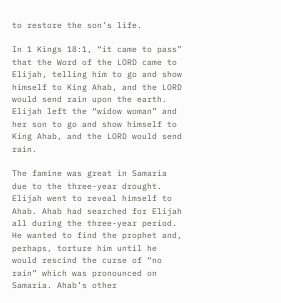to restore the son’s life.

In 1 Kings 18:1, “it came to pass” that the Word of the LORD came to Elijah, telling him to go and show himself to King Ahab, and the LORD would send rain upon the earth. Elijah left the “widow woman” and her son to go and show himself to King Ahab, and the LORD would send rain.

The famine was great in Samaria due to the three-year drought. Elijah went to reveal himself to Ahab. Ahab had searched for Elijah all during the three-year period. He wanted to find the prophet and, perhaps, torture him until he would rescind the curse of “no rain” which was pronounced on Samaria. Ahab’s other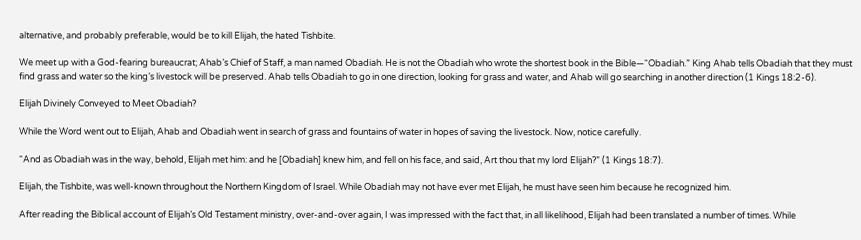alternative, and probably preferable, would be to kill Elijah, the hated Tishbite.

We meet up with a God-fearing bureaucrat; Ahab’s Chief of Staff, a man named Obadiah. He is not the Obadiah who wrote the shortest book in the Bible—“Obadiah.” King Ahab tells Obadiah that they must find grass and water so the king’s livestock will be preserved. Ahab tells Obadiah to go in one direction, looking for grass and water, and Ahab will go searching in another direction (1 Kings 18:2-6).

Elijah Divinely Conveyed to Meet Obadiah?

While the Word went out to Elijah, Ahab and Obadiah went in search of grass and fountains of water in hopes of saving the livestock. Now, notice carefully.

“And as Obadiah was in the way, behold, Elijah met him: and he [Obadiah] knew him, and fell on his face, and said, Art thou that my lord Elijah?” (1 Kings 18:7).

Elijah, the Tishbite, was well-known throughout the Northern Kingdom of Israel. While Obadiah may not have ever met Elijah, he must have seen him because he recognized him.

After reading the Biblical account of Elijah’s Old Testament ministry, over-and-over again, I was impressed with the fact that, in all likelihood, Elijah had been translated a number of times. While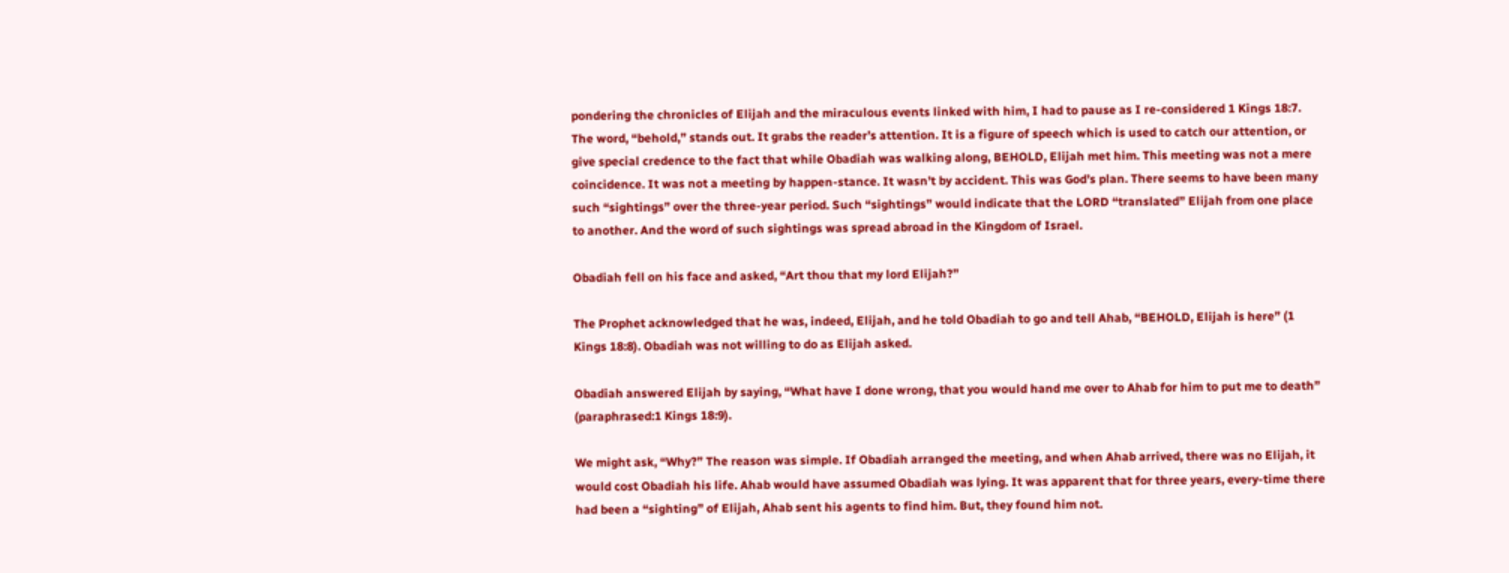pondering the chronicles of Elijah and the miraculous events linked with him, I had to pause as I re-considered 1 Kings 18:7. The word, “behold,” stands out. It grabs the reader’s attention. It is a figure of speech which is used to catch our attention, or give special credence to the fact that while Obadiah was walking along, BEHOLD, Elijah met him. This meeting was not a mere coincidence. It was not a meeting by happen-stance. It wasn’t by accident. This was God’s plan. There seems to have been many such “sightings” over the three-year period. Such “sightings” would indicate that the LORD “translated” Elijah from one place to another. And the word of such sightings was spread abroad in the Kingdom of Israel.

Obadiah fell on his face and asked, “Art thou that my lord Elijah?”

The Prophet acknowledged that he was, indeed, Elijah, and he told Obadiah to go and tell Ahab, “BEHOLD, Elijah is here” (1 Kings 18:8). Obadiah was not willing to do as Elijah asked.

Obadiah answered Elijah by saying, “What have I done wrong, that you would hand me over to Ahab for him to put me to death” (paraphrased:1 Kings 18:9).

We might ask, “Why?” The reason was simple. If Obadiah arranged the meeting, and when Ahab arrived, there was no Elijah, it would cost Obadiah his life. Ahab would have assumed Obadiah was lying. It was apparent that for three years, every-time there had been a “sighting” of Elijah, Ahab sent his agents to find him. But, they found him not.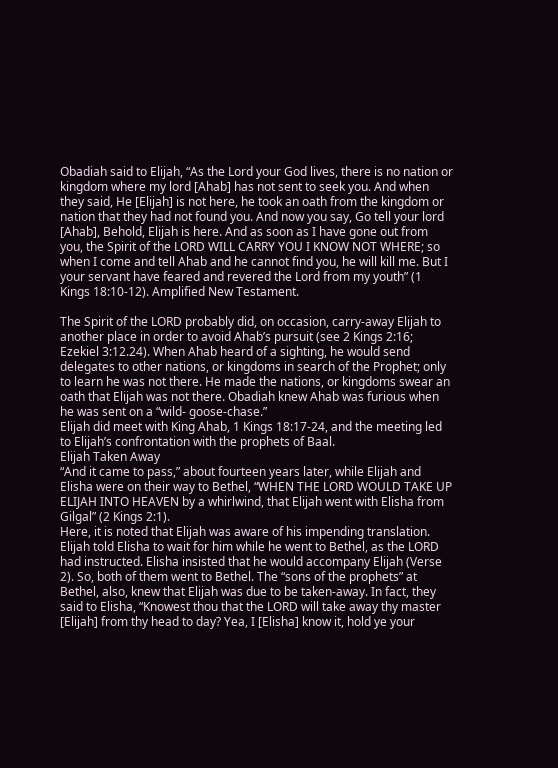Obadiah said to Elijah, “As the Lord your God lives, there is no nation or kingdom where my lord [Ahab] has not sent to seek you. And when they said, He [Elijah] is not here, he took an oath from the kingdom or nation that they had not found you. And now you say, Go tell your lord [Ahab], Behold, Elijah is here. And as soon as I have gone out from you, the Spirit of the LORD WILL CARRY YOU I KNOW NOT WHERE; so when I come and tell Ahab and he cannot find you, he will kill me. But I your servant have feared and revered the Lord from my youth” (1 Kings 18:10-12). Amplified New Testament.

The Spirit of the LORD probably did, on occasion, carry-away Elijah to another place in order to avoid Ahab’s pursuit (see 2 Kings 2:16; Ezekiel 3:12.24). When Ahab heard of a sighting, he would send delegates to other nations, or kingdoms in search of the Prophet; only to learn he was not there. He made the nations, or kingdoms swear an oath that Elijah was not there. Obadiah knew Ahab was furious when he was sent on a “wild- goose-chase.”
Elijah did meet with King Ahab, 1 Kings 18:17-24, and the meeting led to Elijah’s confrontation with the prophets of Baal.
Elijah Taken Away
“And it came to pass,” about fourteen years later, while Elijah and Elisha were on their way to Bethel, “WHEN THE LORD WOULD TAKE UP ELIJAH INTO HEAVEN by a whirlwind, that Elijah went with Elisha from Gilgal” (2 Kings 2:1).
Here, it is noted that Elijah was aware of his impending translation. Elijah told Elisha to wait for him while he went to Bethel, as the LORD had instructed. Elisha insisted that he would accompany Elijah (Verse 2). So, both of them went to Bethel. The “sons of the prophets” at Bethel, also, knew that Elijah was due to be taken-away. In fact, they said to Elisha, “Knowest thou that the LORD will take away thy master [Elijah] from thy head to day? Yea, I [Elisha] know it, hold ye your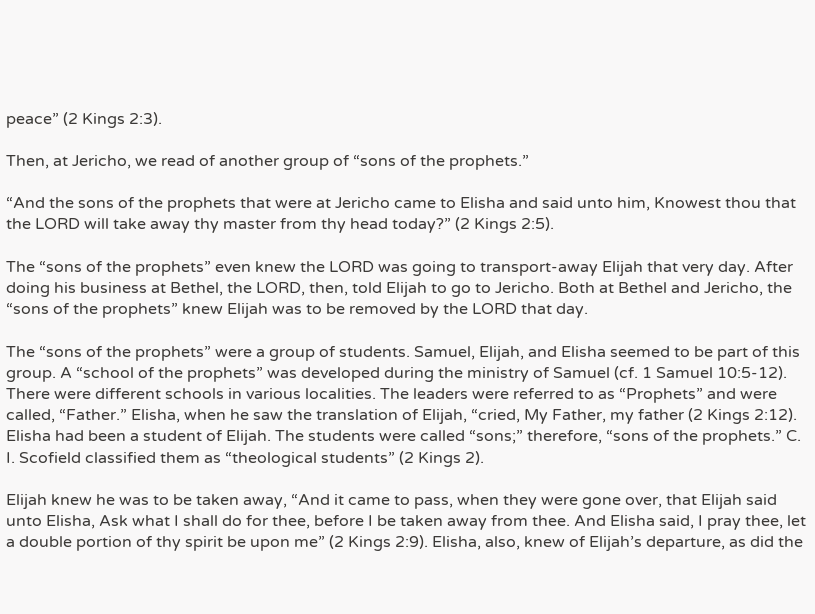peace” (2 Kings 2:3).

Then, at Jericho, we read of another group of “sons of the prophets.”

“And the sons of the prophets that were at Jericho came to Elisha and said unto him, Knowest thou that the LORD will take away thy master from thy head today?” (2 Kings 2:5).

The “sons of the prophets” even knew the LORD was going to transport-away Elijah that very day. After doing his business at Bethel, the LORD, then, told Elijah to go to Jericho. Both at Bethel and Jericho, the “sons of the prophets” knew Elijah was to be removed by the LORD that day.

The “sons of the prophets” were a group of students. Samuel, Elijah, and Elisha seemed to be part of this group. A “school of the prophets” was developed during the ministry of Samuel (cf. 1 Samuel 10:5-12). There were different schools in various localities. The leaders were referred to as “Prophets” and were called, “Father.” Elisha, when he saw the translation of Elijah, “cried, My Father, my father (2 Kings 2:12). Elisha had been a student of Elijah. The students were called “sons;” therefore, “sons of the prophets.” C. I. Scofield classified them as “theological students” (2 Kings 2).

Elijah knew he was to be taken away, “And it came to pass, when they were gone over, that Elijah said unto Elisha, Ask what I shall do for thee, before I be taken away from thee. And Elisha said, I pray thee, let a double portion of thy spirit be upon me” (2 Kings 2:9). Elisha, also, knew of Elijah’s departure, as did the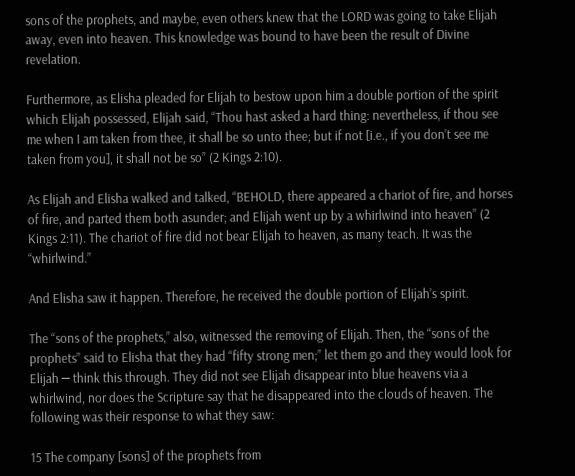sons of the prophets, and maybe, even others knew that the LORD was going to take Elijah away, even into heaven. This knowledge was bound to have been the result of Divine revelation.

Furthermore, as Elisha pleaded for Elijah to bestow upon him a double portion of the spirit which Elijah possessed, Elijah said, “Thou hast asked a hard thing: nevertheless, if thou see me when I am taken from thee, it shall be so unto thee; but if not [i.e., if you don’t see me taken from you], it shall not be so” (2 Kings 2:10).

As Elijah and Elisha walked and talked, “BEHOLD, there appeared a chariot of fire, and horses of fire, and parted them both asunder; and Elijah went up by a whirlwind into heaven” (2 Kings 2:11). The chariot of fire did not bear Elijah to heaven, as many teach. It was the “whirlwind.”

And Elisha saw it happen. Therefore, he received the double portion of Elijah’s spirit.

The “sons of the prophets,” also, witnessed the removing of Elijah. Then, the “sons of the prophets” said to Elisha that they had “fifty strong men;” let them go and they would look for Elijah ─ think this through. They did not see Elijah disappear into blue heavens via a whirlwind, nor does the Scripture say that he disappeared into the clouds of heaven. The following was their response to what they saw:

15 The company [sons] of the prophets from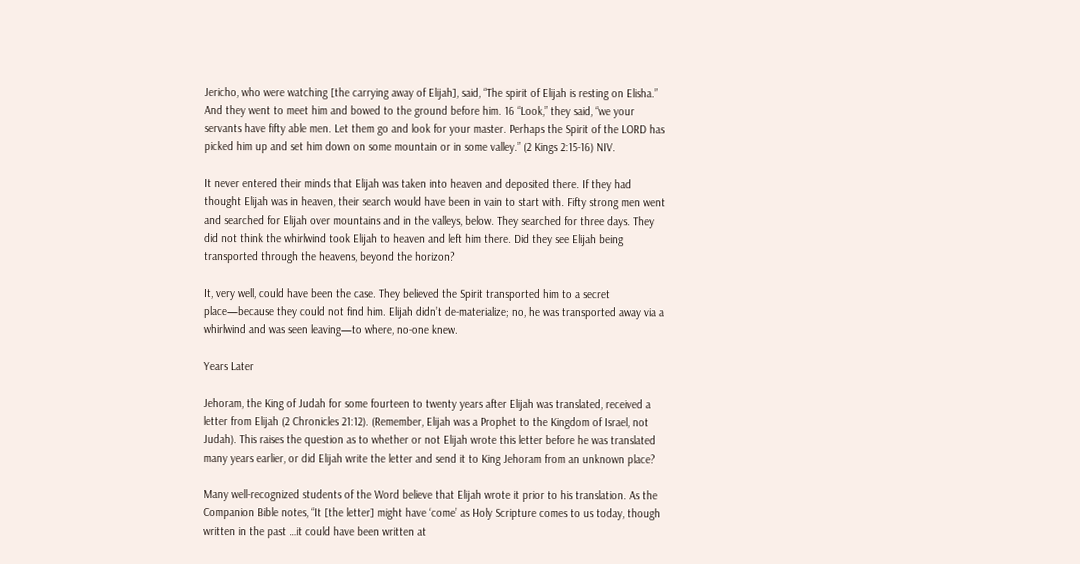Jericho, who were watching [the carrying away of Elijah], said, “The spirit of Elijah is resting on Elisha.” And they went to meet him and bowed to the ground before him. 16 “Look,” they said, “we your servants have fifty able men. Let them go and look for your master. Perhaps the Spirit of the LORD has picked him up and set him down on some mountain or in some valley.” (2 Kings 2:15-16) NIV.

It never entered their minds that Elijah was taken into heaven and deposited there. If they had thought Elijah was in heaven, their search would have been in vain to start with. Fifty strong men went and searched for Elijah over mountains and in the valleys, below. They searched for three days. They did not think the whirlwind took Elijah to heaven and left him there. Did they see Elijah being transported through the heavens, beyond the horizon?

It, very well, could have been the case. They believed the Spirit transported him to a secret place—because they could not find him. Elijah didn’t de-materialize; no, he was transported away via a whirlwind and was seen leaving—to where, no-one knew.

Years Later

Jehoram, the King of Judah for some fourteen to twenty years after Elijah was translated, received a letter from Elijah (2 Chronicles 21:12). (Remember, Elijah was a Prophet to the Kingdom of Israel, not Judah). This raises the question as to whether or not Elijah wrote this letter before he was translated many years earlier, or did Elijah write the letter and send it to King Jehoram from an unknown place?

Many well-recognized students of the Word believe that Elijah wrote it prior to his translation. As the Companion Bible notes, “It [the letter] might have ‘come’ as Holy Scripture comes to us today, though written in the past …it could have been written at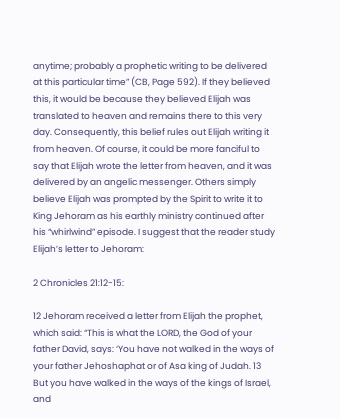anytime; probably a prophetic writing to be delivered at this particular time” (CB, Page 592). If they believed this, it would be because they believed Elijah was translated to heaven and remains there to this very day. Consequently, this belief rules out Elijah writing it from heaven. Of course, it could be more fanciful to say that Elijah wrote the letter from heaven, and it was delivered by an angelic messenger. Others simply believe Elijah was prompted by the Spirit to write it to King Jehoram as his earthly ministry continued after his “whirlwind” episode. I suggest that the reader study Elijah’s letter to Jehoram:

2 Chronicles 21:12-15:

12 Jehoram received a letter from Elijah the prophet, which said: “This is what the LORD, the God of your father David, says: ‘You have not walked in the ways of your father Jehoshaphat or of Asa king of Judah. 13 But you have walked in the ways of the kings of Israel, and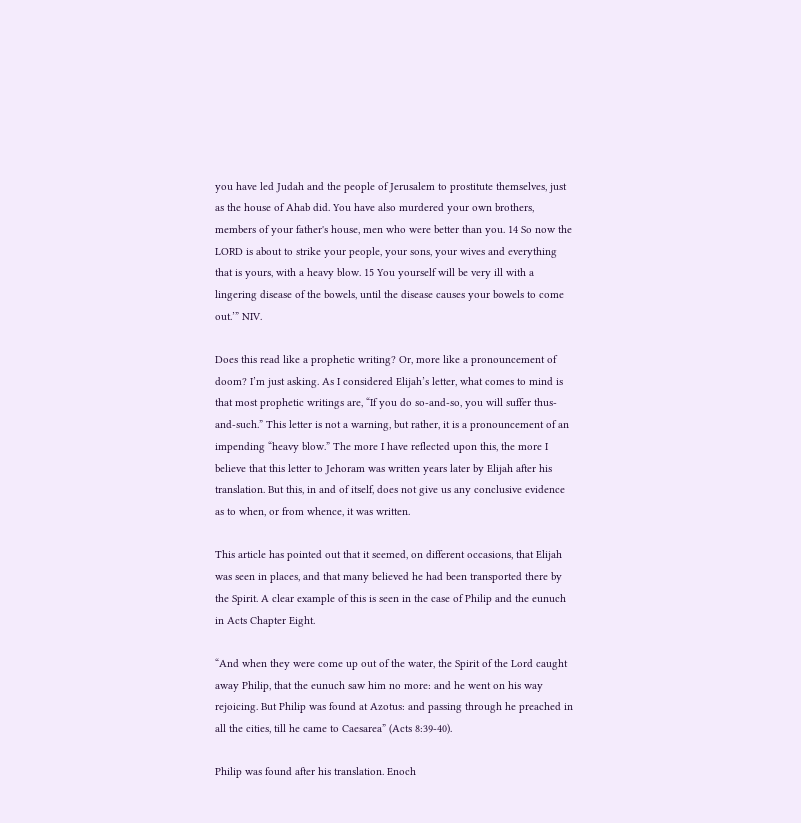you have led Judah and the people of Jerusalem to prostitute themselves, just as the house of Ahab did. You have also murdered your own brothers, members of your father's house, men who were better than you. 14 So now the LORD is about to strike your people, your sons, your wives and everything that is yours, with a heavy blow. 15 You yourself will be very ill with a lingering disease of the bowels, until the disease causes your bowels to come out.’” NIV.

Does this read like a prophetic writing? Or, more like a pronouncement of doom? I’m just asking. As I considered Elijah’s letter, what comes to mind is that most prophetic writings are, “If you do so-and-so, you will suffer thus-and-such.” This letter is not a warning, but rather, it is a pronouncement of an impending “heavy blow.” The more I have reflected upon this, the more I believe that this letter to Jehoram was written years later by Elijah after his translation. But this, in and of itself, does not give us any conclusive evidence as to when, or from whence, it was written.

This article has pointed out that it seemed, on different occasions, that Elijah was seen in places, and that many believed he had been transported there by the Spirit. A clear example of this is seen in the case of Philip and the eunuch in Acts Chapter Eight.

“And when they were come up out of the water, the Spirit of the Lord caught away Philip, that the eunuch saw him no more: and he went on his way rejoicing. But Philip was found at Azotus: and passing through he preached in all the cities, till he came to Caesarea” (Acts 8:39-40).

Philip was found after his translation. Enoch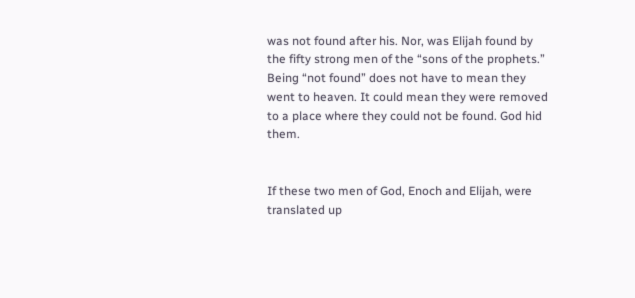was not found after his. Nor, was Elijah found by the fifty strong men of the “sons of the prophets.” Being “not found” does not have to mean they went to heaven. It could mean they were removed to a place where they could not be found. God hid them.


If these two men of God, Enoch and Elijah, were translated up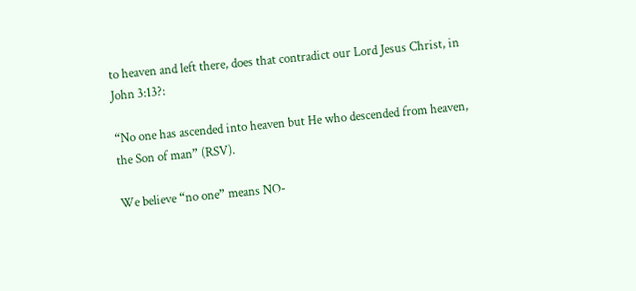to heaven and left there, does that contradict our Lord Jesus Christ, in John 3:13?:

“No one has ascended into heaven but He who descended from heaven, the Son of man” (RSV).

We believe “no one” means NO-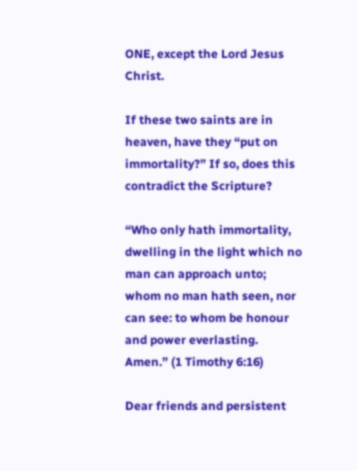ONE, except the Lord Jesus Christ.

If these two saints are in heaven, have they “put on immortality?” If so, does this contradict the Scripture?

“Who only hath immortality, dwelling in the light which no man can approach unto; whom no man hath seen, nor can see: to whom be honour and power everlasting. Amen.” (1 Timothy 6:16)

Dear friends and persistent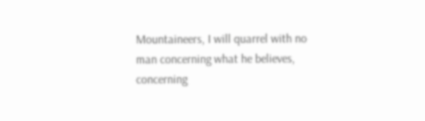Mountaineers, I will quarrel with no man concerning what he believes, concerning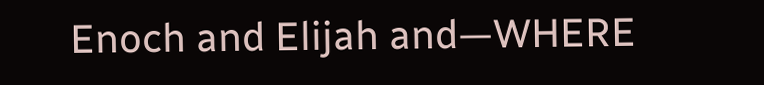Enoch and Elijah and—WHERE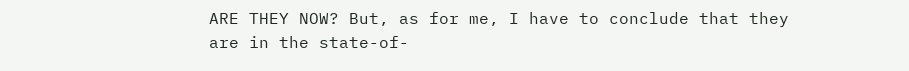ARE THEY NOW? But, as for me, I have to conclude that they are in the state-of-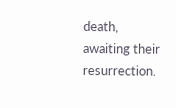death, awaiting their resurrection.